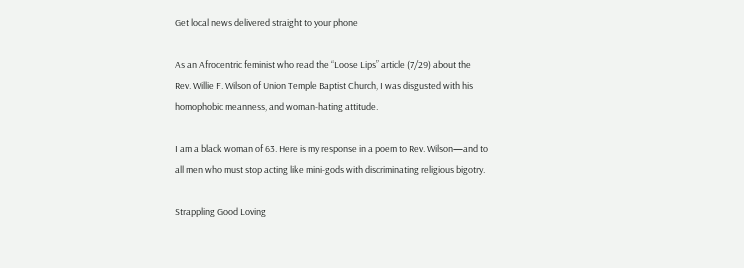Get local news delivered straight to your phone

As an Afrocentric feminist who read the “Loose Lips” article (7/29) about the Rev. Willie F. Wilson of Union Temple Baptist Church, I was disgusted with his homophobic meanness, and woman-hating attitude.

I am a black woman of 63. Here is my response in a poem to Rev. Wilson—and to all men who must stop acting like mini-gods with discriminating religious bigotry.

Strappling Good Loving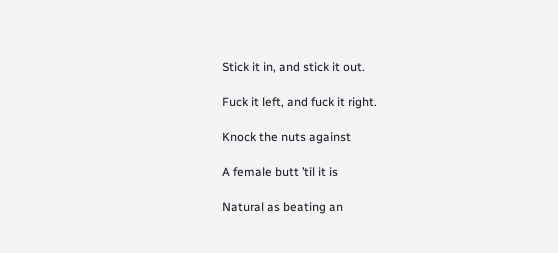Stick it in, and stick it out.

Fuck it left, and fuck it right.

Knock the nuts against

A female butt ’til it is

Natural as beating an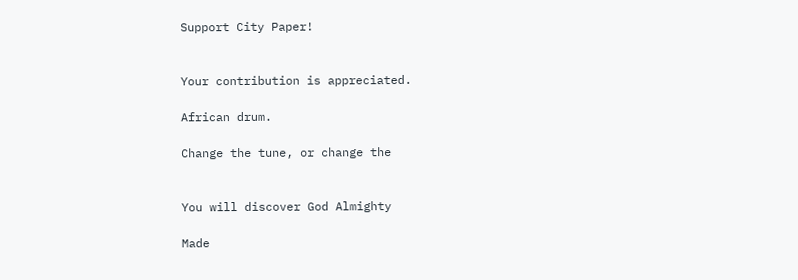Support City Paper!


Your contribution is appreciated.

African drum.

Change the tune, or change the


You will discover God Almighty

Made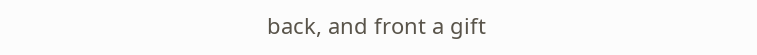back, and front a gift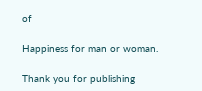of

Happiness for man or woman.

Thank you for publishing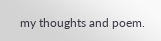my thoughts and poem.